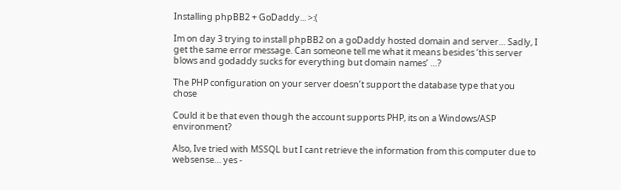Installing phpBB2 + GoDaddy... >:(

Im on day 3 trying to install phpBB2 on a goDaddy hosted domain and server… Sadly, I get the same error message. Can someone tell me what it means besides ‘this server blows and godaddy sucks for everything but domain names’ …?

The PHP configuration on your server doesn’t support the database type that you chose

Could it be that even though the account supports PHP, its on a Windows/ASP environment?

Also, Ive tried with MSSQL but I cant retrieve the information from this computer due to websense… yes -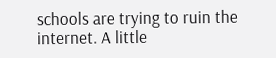schools are trying to ruin the internet. A little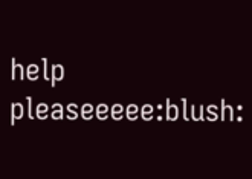help pleaseeeee:blush: